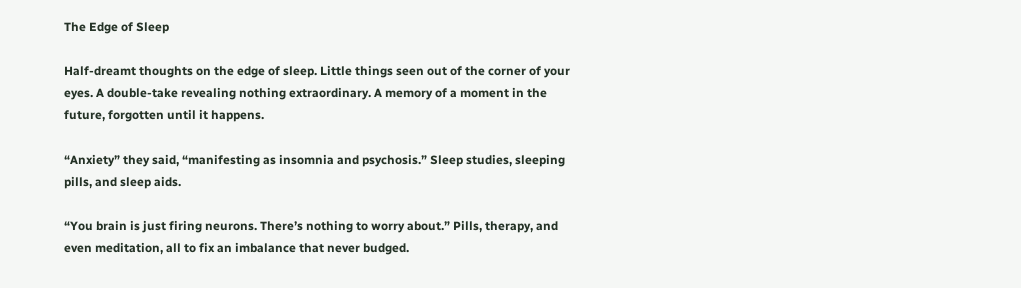The Edge of Sleep

Half-dreamt thoughts on the edge of sleep. Little things seen out of the corner of your eyes. A double-take revealing nothing extraordinary. A memory of a moment in the future, forgotten until it happens.

“Anxiety” they said, “manifesting as insomnia and psychosis.” Sleep studies, sleeping pills, and sleep aids.

“You brain is just firing neurons. There’s nothing to worry about.” Pills, therapy, and even meditation, all to fix an imbalance that never budged.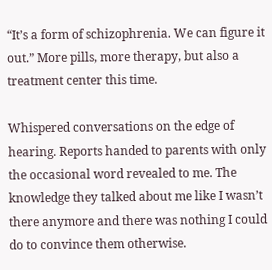“It’s a form of schizophrenia. We can figure it out.” More pills, more therapy, but also a treatment center this time.

Whispered conversations on the edge of hearing. Reports handed to parents with only the occasional word revealed to me. The knowledge they talked about me like I wasn’t there anymore and there was nothing I could do to convince them otherwise.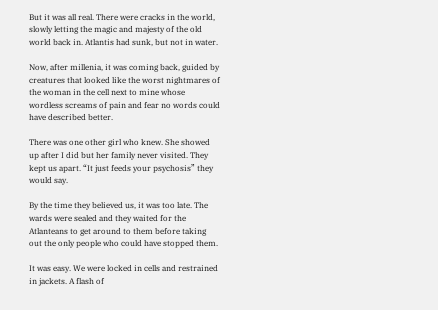But it was all real. There were cracks in the world, slowly letting the magic and majesty of the old world back in. Atlantis had sunk, but not in water.

Now, after millenia, it was coming back, guided by creatures that looked like the worst nightmares of the woman in the cell next to mine whose wordless screams of pain and fear no words could have described better.

There was one other girl who knew. She showed up after I did but her family never visited. They kept us apart. “It just feeds your psychosis” they would say.

By the time they believed us, it was too late. The wards were sealed and they waited for the Atlanteans to get around to them before taking out the only people who could have stopped them.

It was easy. We were locked in cells and restrained in jackets. A flash of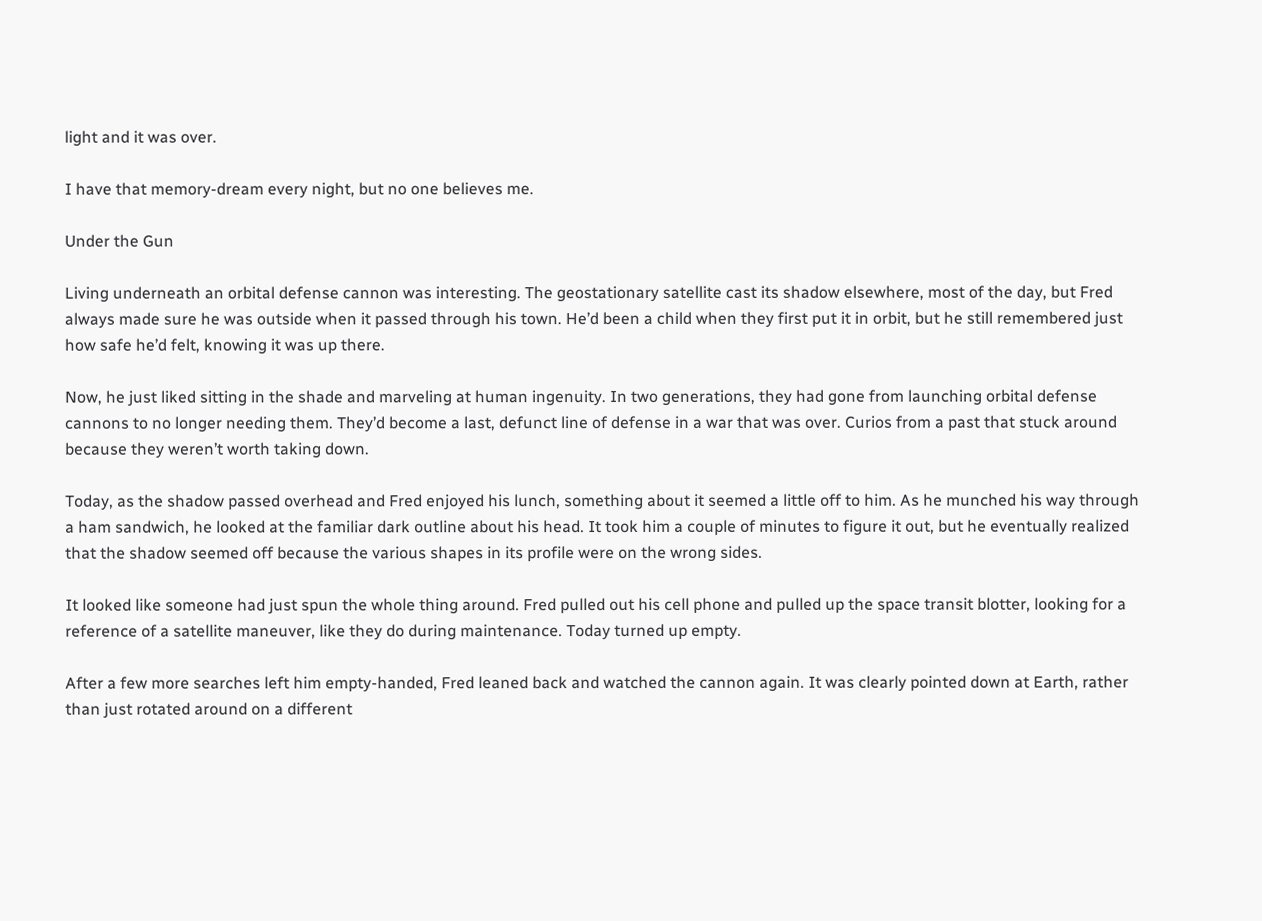light and it was over.

I have that memory-dream every night, but no one believes me.

Under the Gun

Living underneath an orbital defense cannon was interesting. The geostationary satellite cast its shadow elsewhere, most of the day, but Fred always made sure he was outside when it passed through his town. He’d been a child when they first put it in orbit, but he still remembered just how safe he’d felt, knowing it was up there.

Now, he just liked sitting in the shade and marveling at human ingenuity. In two generations, they had gone from launching orbital defense cannons to no longer needing them. They’d become a last, defunct line of defense in a war that was over. Curios from a past that stuck around because they weren’t worth taking down.

Today, as the shadow passed overhead and Fred enjoyed his lunch, something about it seemed a little off to him. As he munched his way through a ham sandwich, he looked at the familiar dark outline about his head. It took him a couple of minutes to figure it out, but he eventually realized that the shadow seemed off because the various shapes in its profile were on the wrong sides.

It looked like someone had just spun the whole thing around. Fred pulled out his cell phone and pulled up the space transit blotter, looking for a reference of a satellite maneuver, like they do during maintenance. Today turned up empty.

After a few more searches left him empty-handed, Fred leaned back and watched the cannon again. It was clearly pointed down at Earth, rather than just rotated around on a different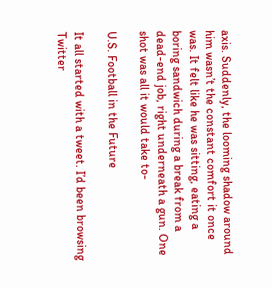axis. Suddenly, the looming shadow around him wasn’t the constant comfort it once was. It felt like he was sitting, eating a boring sandwich during a break from a dead-end job, right underneath a gun. One shot was all it would take to-

U.S. Football in the Future

It all started with a tweet. I’d been browsing Twitter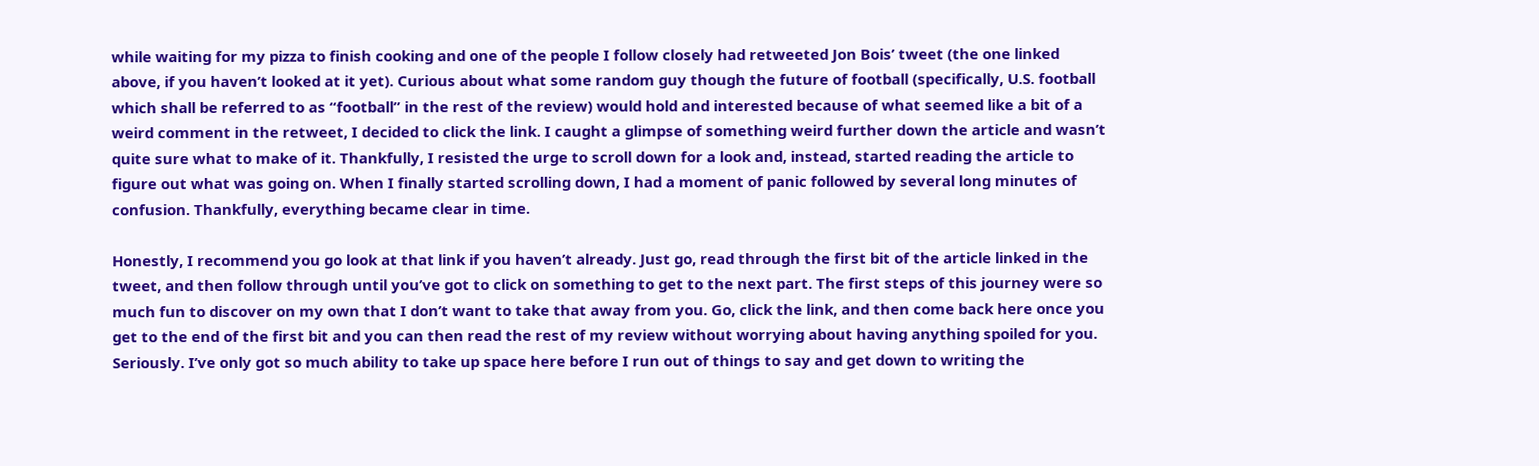while waiting for my pizza to finish cooking and one of the people I follow closely had retweeted Jon Bois’ tweet (the one linked above, if you haven’t looked at it yet). Curious about what some random guy though the future of football (specifically, U.S. football which shall be referred to as “football” in the rest of the review) would hold and interested because of what seemed like a bit of a weird comment in the retweet, I decided to click the link. I caught a glimpse of something weird further down the article and wasn’t quite sure what to make of it. Thankfully, I resisted the urge to scroll down for a look and, instead, started reading the article to figure out what was going on. When I finally started scrolling down, I had a moment of panic followed by several long minutes of confusion. Thankfully, everything became clear in time.

Honestly, I recommend you go look at that link if you haven’t already. Just go, read through the first bit of the article linked in the tweet, and then follow through until you’ve got to click on something to get to the next part. The first steps of this journey were so much fun to discover on my own that I don’t want to take that away from you. Go, click the link, and then come back here once you get to the end of the first bit and you can then read the rest of my review without worrying about having anything spoiled for you. Seriously. I’ve only got so much ability to take up space here before I run out of things to say and get down to writing the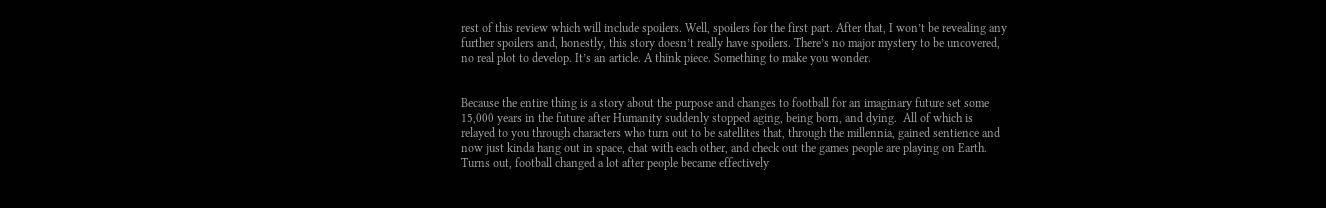rest of this review which will include spoilers. Well, spoilers for the first part. After that, I won’t be revealing any further spoilers and, honestly, this story doesn’t really have spoilers. There’s no major mystery to be uncovered, no real plot to develop. It’s an article. A think piece. Something to make you wonder.


Because the entire thing is a story about the purpose and changes to football for an imaginary future set some 15,000 years in the future after Humanity suddenly stopped aging, being born, and dying.  All of which is relayed to you through characters who turn out to be satellites that, through the millennia, gained sentience and now just kinda hang out in space, chat with each other, and check out the games people are playing on Earth. Turns out, football changed a lot after people became effectively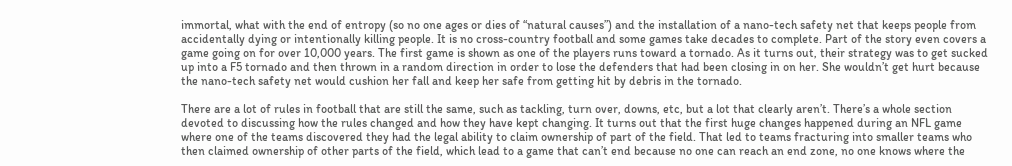immortal, what with the end of entropy (so no one ages or dies of “natural causes”) and the installation of a nano-tech safety net that keeps people from accidentally dying or intentionally killing people. It is no cross-country football and some games take decades to complete. Part of the story even covers a game going on for over 10,000 years. The first game is shown as one of the players runs toward a tornado. As it turns out, their strategy was to get sucked up into a F5 tornado and then thrown in a random direction in order to lose the defenders that had been closing in on her. She wouldn’t get hurt because the nano-tech safety net would cushion her fall and keep her safe from getting hit by debris in the tornado.

There are a lot of rules in football that are still the same, such as tackling, turn over, downs, etc, but a lot that clearly aren’t. There’s a whole section devoted to discussing how the rules changed and how they have kept changing. It turns out that the first huge changes happened during an NFL game where one of the teams discovered they had the legal ability to claim ownership of part of the field. That led to teams fracturing into smaller teams who then claimed ownership of other parts of the field, which lead to a game that can’t end because no one can reach an end zone, no one knows where the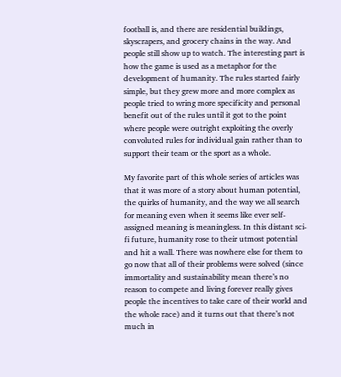football is, and there are residential buildings, skyscrapers, and grocery chains in the way. And people still show up to watch. The interesting part is how the game is used as a metaphor for the development of humanity. The rules started fairly simple, but they grew more and more complex as people tried to wring more specificity and personal benefit out of the rules until it got to the point where people were outright exploiting the overly convoluted rules for individual gain rather than to support their team or the sport as a whole.

My favorite part of this whole series of articles was that it was more of a story about human potential, the quirks of humanity, and the way we all search for meaning even when it seems like ever self-assigned meaning is meaningless. In this distant sci-fi future, humanity rose to their utmost potential and hit a wall. There was nowhere else for them to go now that all of their problems were solved (since immortality and sustainability mean there’s no reason to compete and living forever really gives people the incentives to take care of their world and the whole race) and it turns out that there’s not much in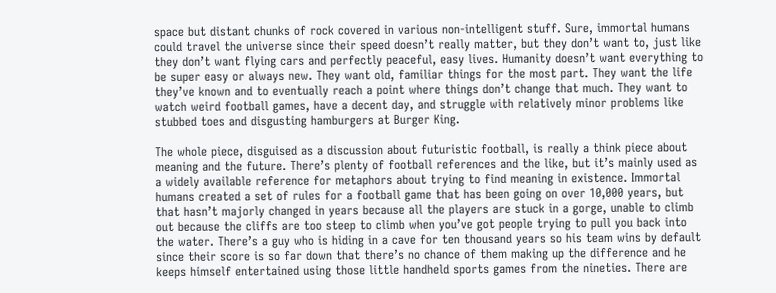space but distant chunks of rock covered in various non-intelligent stuff. Sure, immortal humans could travel the universe since their speed doesn’t really matter, but they don’t want to, just like they don’t want flying cars and perfectly peaceful, easy lives. Humanity doesn’t want everything to be super easy or always new. They want old, familiar things for the most part. They want the life they’ve known and to eventually reach a point where things don’t change that much. They want to watch weird football games, have a decent day, and struggle with relatively minor problems like stubbed toes and disgusting hamburgers at Burger King.

The whole piece, disguised as a discussion about futuristic football, is really a think piece about meaning and the future. There’s plenty of football references and the like, but it’s mainly used as a widely available reference for metaphors about trying to find meaning in existence. Immortal humans created a set of rules for a football game that has been going on over 10,000 years, but that hasn’t majorly changed in years because all the players are stuck in a gorge, unable to climb out because the cliffs are too steep to climb when you’ve got people trying to pull you back into the water. There’s a guy who is hiding in a cave for ten thousand years so his team wins by default since their score is so far down that there’s no chance of them making up the difference and he keeps himself entertained using those little handheld sports games from the nineties. There are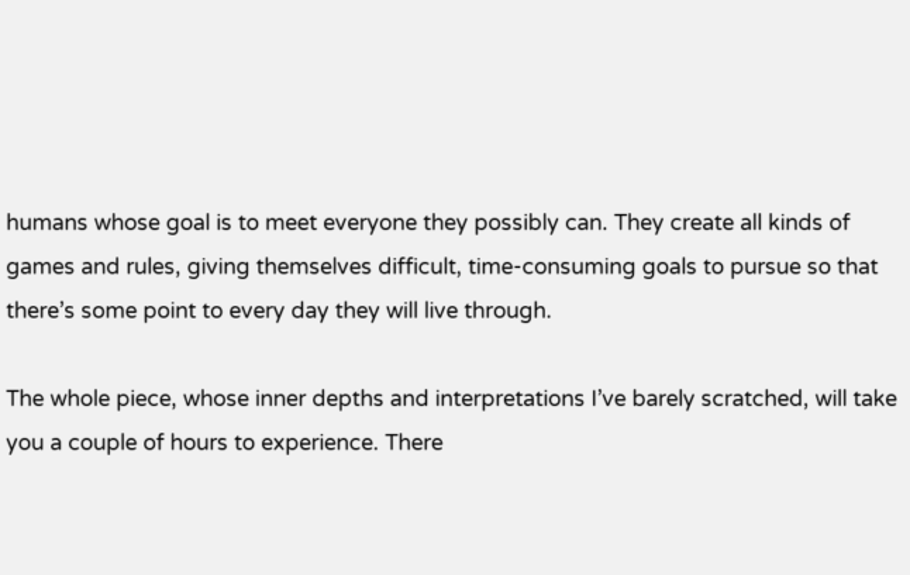humans whose goal is to meet everyone they possibly can. They create all kinds of games and rules, giving themselves difficult, time-consuming goals to pursue so that there’s some point to every day they will live through.

The whole piece, whose inner depths and interpretations I’ve barely scratched, will take you a couple of hours to experience. There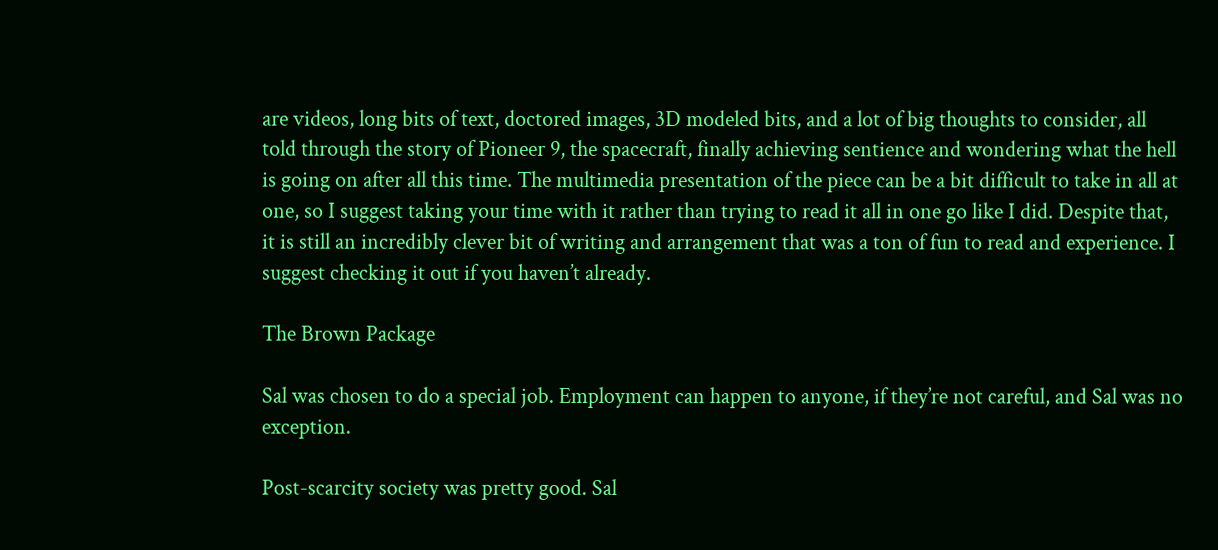are videos, long bits of text, doctored images, 3D modeled bits, and a lot of big thoughts to consider, all told through the story of Pioneer 9, the spacecraft, finally achieving sentience and wondering what the hell is going on after all this time. The multimedia presentation of the piece can be a bit difficult to take in all at one, so I suggest taking your time with it rather than trying to read it all in one go like I did. Despite that, it is still an incredibly clever bit of writing and arrangement that was a ton of fun to read and experience. I suggest checking it out if you haven’t already.

The Brown Package

Sal was chosen to do a special job. Employment can happen to anyone, if they’re not careful, and Sal was no exception.

Post-scarcity society was pretty good. Sal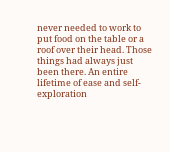never needed to work to put food on the table or a roof over their head. Those things had always just been there. An entire lifetime of ease and self-exploration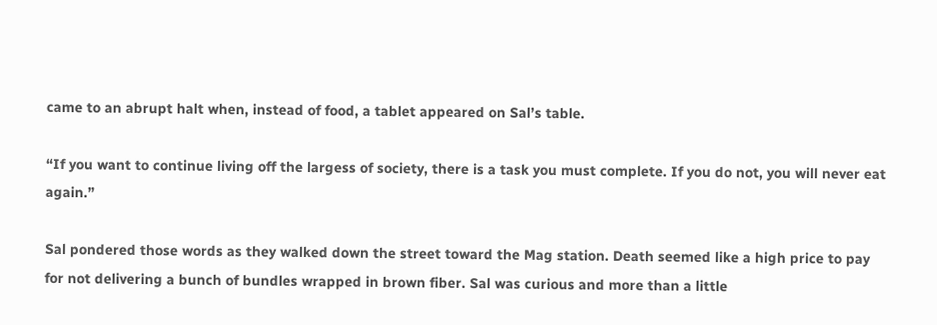came to an abrupt halt when, instead of food, a tablet appeared on Sal’s table.

“If you want to continue living off the largess of society, there is a task you must complete. If you do not, you will never eat again.”

Sal pondered those words as they walked down the street toward the Mag station. Death seemed like a high price to pay for not delivering a bunch of bundles wrapped in brown fiber. Sal was curious and more than a little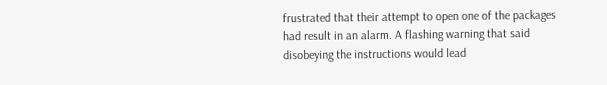frustrated that their attempt to open one of the packages had result in an alarm. A flashing warning that said disobeying the instructions would lead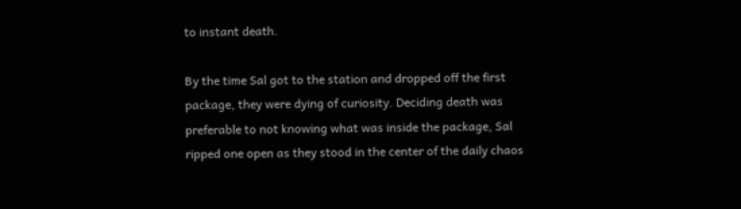to instant death.

By the time Sal got to the station and dropped off the first package, they were dying of curiosity. Deciding death was preferable to not knowing what was inside the package, Sal ripped one open as they stood in the center of the daily chaos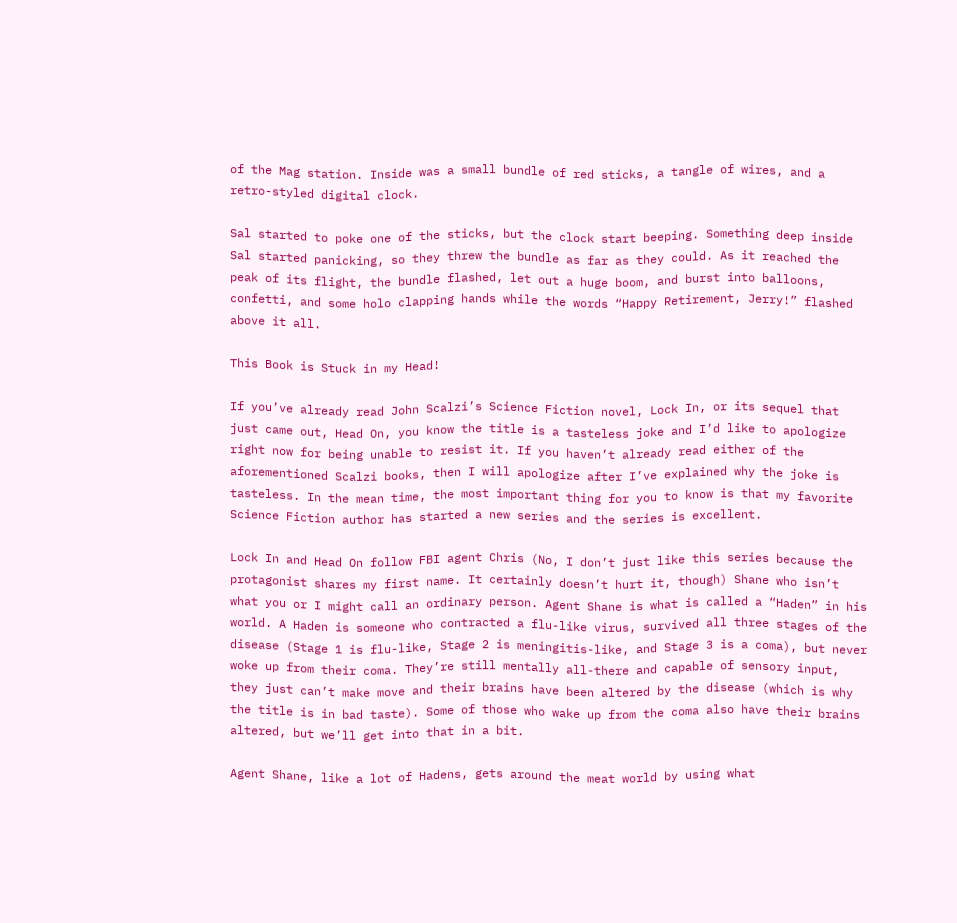of the Mag station. Inside was a small bundle of red sticks, a tangle of wires, and a retro-styled digital clock.

Sal started to poke one of the sticks, but the clock start beeping. Something deep inside Sal started panicking, so they threw the bundle as far as they could. As it reached the peak of its flight, the bundle flashed, let out a huge boom, and burst into balloons, confetti, and some holo clapping hands while the words “Happy Retirement, Jerry!” flashed above it all.

This Book is Stuck in my Head!

If you’ve already read John Scalzi’s Science Fiction novel, Lock In, or its sequel that just came out, Head On, you know the title is a tasteless joke and I’d like to apologize right now for being unable to resist it. If you haven’t already read either of the aforementioned Scalzi books, then I will apologize after I’ve explained why the joke is tasteless. In the mean time, the most important thing for you to know is that my favorite Science Fiction author has started a new series and the series is excellent.

Lock In and Head On follow FBI agent Chris (No, I don’t just like this series because the protagonist shares my first name. It certainly doesn’t hurt it, though) Shane who isn’t what you or I might call an ordinary person. Agent Shane is what is called a “Haden” in his world. A Haden is someone who contracted a flu-like virus, survived all three stages of the disease (Stage 1 is flu-like, Stage 2 is meningitis-like, and Stage 3 is a coma), but never woke up from their coma. They’re still mentally all-there and capable of sensory input, they just can’t make move and their brains have been altered by the disease (which is why the title is in bad taste). Some of those who wake up from the coma also have their brains altered, but we’ll get into that in a bit.

Agent Shane, like a lot of Hadens, gets around the meat world by using what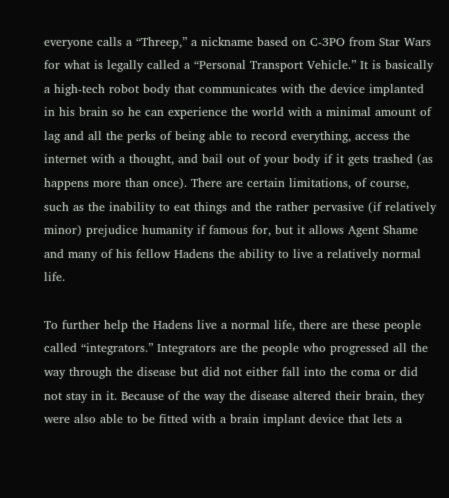everyone calls a “Threep,” a nickname based on C-3PO from Star Wars for what is legally called a “Personal Transport Vehicle.” It is basically a high-tech robot body that communicates with the device implanted in his brain so he can experience the world with a minimal amount of lag and all the perks of being able to record everything, access the internet with a thought, and bail out of your body if it gets trashed (as happens more than once). There are certain limitations, of course, such as the inability to eat things and the rather pervasive (if relatively minor) prejudice humanity if famous for, but it allows Agent Shame and many of his fellow Hadens the ability to live a relatively normal life.

To further help the Hadens live a normal life, there are these people called “integrators.” Integrators are the people who progressed all the way through the disease but did not either fall into the coma or did not stay in it. Because of the way the disease altered their brain, they were also able to be fitted with a brain implant device that lets a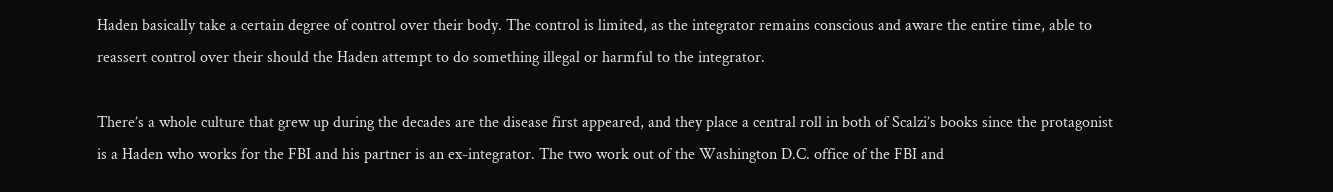Haden basically take a certain degree of control over their body. The control is limited, as the integrator remains conscious and aware the entire time, able to reassert control over their should the Haden attempt to do something illegal or harmful to the integrator.

There’s a whole culture that grew up during the decades are the disease first appeared, and they place a central roll in both of Scalzi’s books since the protagonist is a Haden who works for the FBI and his partner is an ex-integrator. The two work out of the Washington D.C. office of the FBI and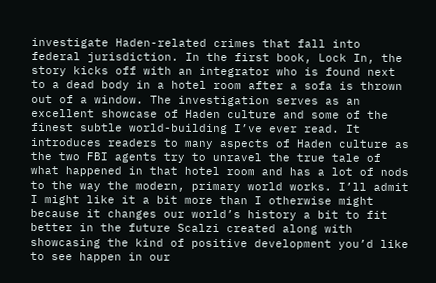investigate Haden-related crimes that fall into federal jurisdiction. In the first book, Lock In, the story kicks off with an integrator who is found next to a dead body in a hotel room after a sofa is thrown out of a window. The investigation serves as an excellent showcase of Haden culture and some of the finest subtle world-building I’ve ever read. It introduces readers to many aspects of Haden culture as the two FBI agents try to unravel the true tale of what happened in that hotel room and has a lot of nods to the way the modern, primary world works. I’ll admit I might like it a bit more than I otherwise might because it changes our world’s history a bit to fit better in the future Scalzi created along with showcasing the kind of positive development you’d like to see happen in our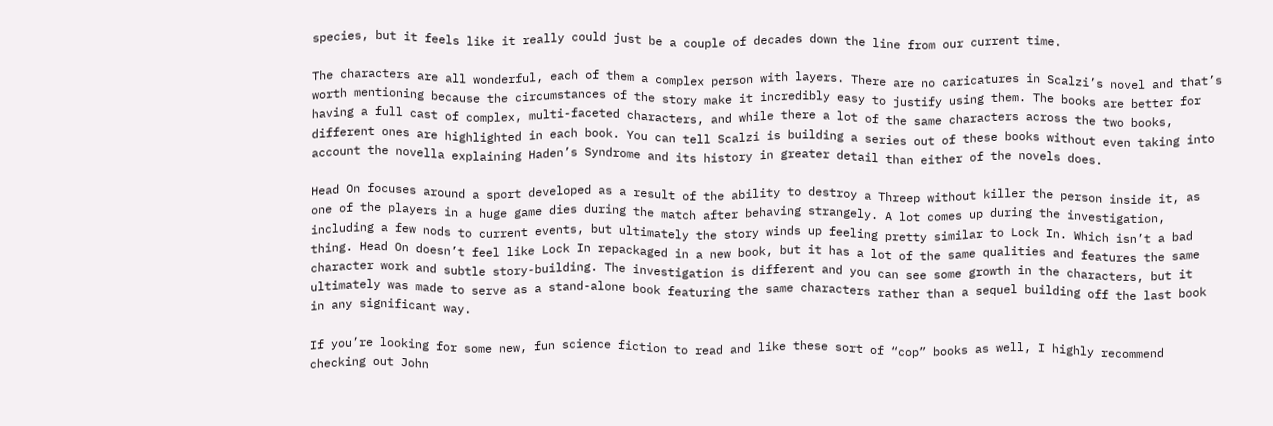species, but it feels like it really could just be a couple of decades down the line from our current time.

The characters are all wonderful, each of them a complex person with layers. There are no caricatures in Scalzi’s novel and that’s worth mentioning because the circumstances of the story make it incredibly easy to justify using them. The books are better for having a full cast of complex, multi-faceted characters, and while there a lot of the same characters across the two books, different ones are highlighted in each book. You can tell Scalzi is building a series out of these books without even taking into account the novella explaining Haden’s Syndrome and its history in greater detail than either of the novels does.

Head On focuses around a sport developed as a result of the ability to destroy a Threep without killer the person inside it, as one of the players in a huge game dies during the match after behaving strangely. A lot comes up during the investigation, including a few nods to current events, but ultimately the story winds up feeling pretty similar to Lock In. Which isn’t a bad thing. Head On doesn’t feel like Lock In repackaged in a new book, but it has a lot of the same qualities and features the same character work and subtle story-building. The investigation is different and you can see some growth in the characters, but it ultimately was made to serve as a stand-alone book featuring the same characters rather than a sequel building off the last book in any significant way.

If you’re looking for some new, fun science fiction to read and like these sort of “cop” books as well, I highly recommend checking out John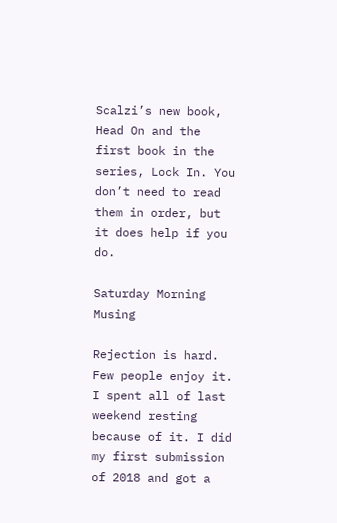Scalzi’s new book, Head On and the first book in the series, Lock In. You don’t need to read them in order, but it does help if you do.

Saturday Morning Musing

Rejection is hard. Few people enjoy it. I spent all of last weekend resting because of it. I did my first submission of 2018 and got a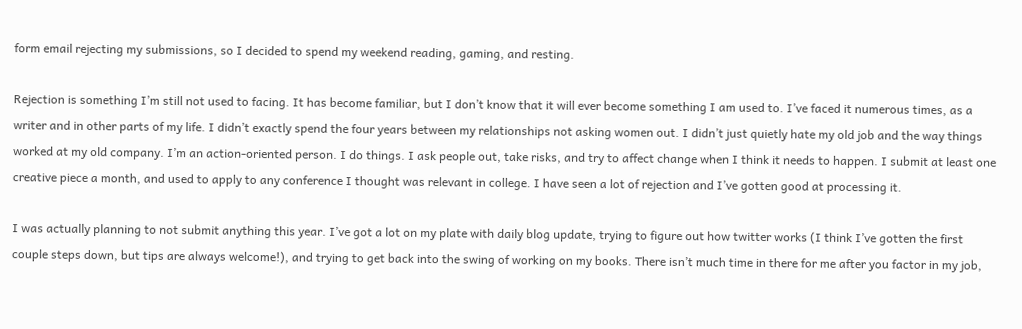form email rejecting my submissions, so I decided to spend my weekend reading, gaming, and resting.

Rejection is something I’m still not used to facing. It has become familiar, but I don’t know that it will ever become something I am used to. I’ve faced it numerous times, as a writer and in other parts of my life. I didn’t exactly spend the four years between my relationships not asking women out. I didn’t just quietly hate my old job and the way things worked at my old company. I’m an action-oriented person. I do things. I ask people out, take risks, and try to affect change when I think it needs to happen. I submit at least one creative piece a month, and used to apply to any conference I thought was relevant in college. I have seen a lot of rejection and I’ve gotten good at processing it.

I was actually planning to not submit anything this year. I’ve got a lot on my plate with daily blog update, trying to figure out how twitter works (I think I’ve gotten the first couple steps down, but tips are always welcome!), and trying to get back into the swing of working on my books. There isn’t much time in there for me after you factor in my job,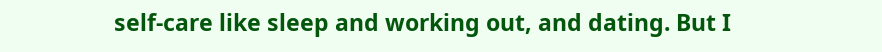self-care like sleep and working out, and dating. But I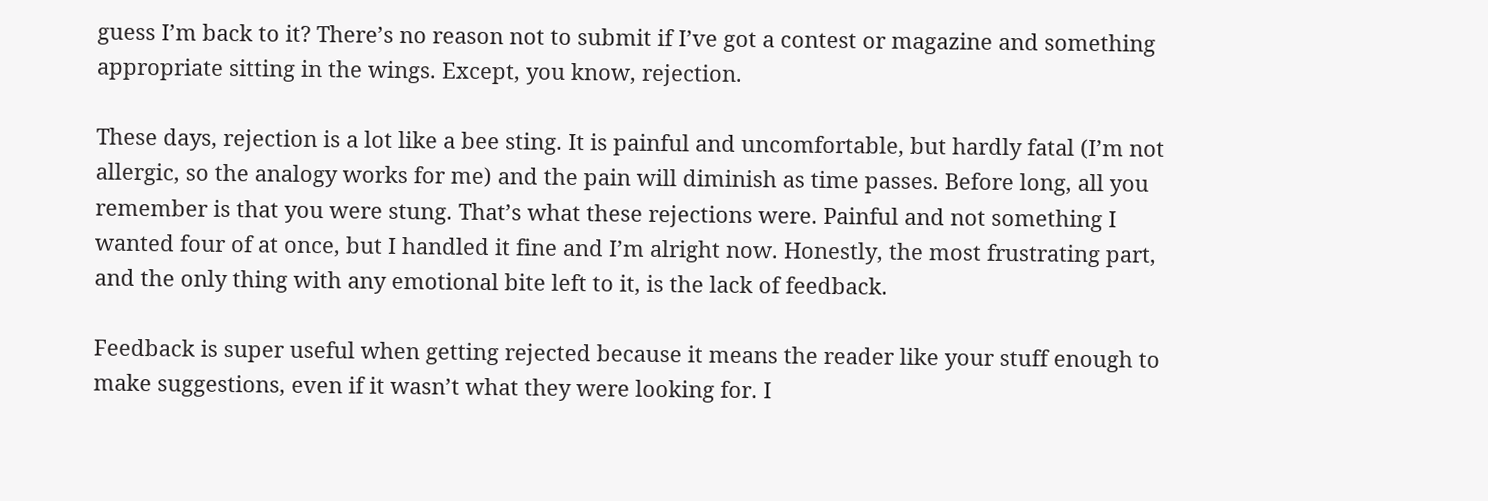guess I’m back to it? There’s no reason not to submit if I’ve got a contest or magazine and something appropriate sitting in the wings. Except, you know, rejection.

These days, rejection is a lot like a bee sting. It is painful and uncomfortable, but hardly fatal (I’m not allergic, so the analogy works for me) and the pain will diminish as time passes. Before long, all you remember is that you were stung. That’s what these rejections were. Painful and not something I wanted four of at once, but I handled it fine and I’m alright now. Honestly, the most frustrating part, and the only thing with any emotional bite left to it, is the lack of feedback.

Feedback is super useful when getting rejected because it means the reader like your stuff enough to make suggestions, even if it wasn’t what they were looking for. I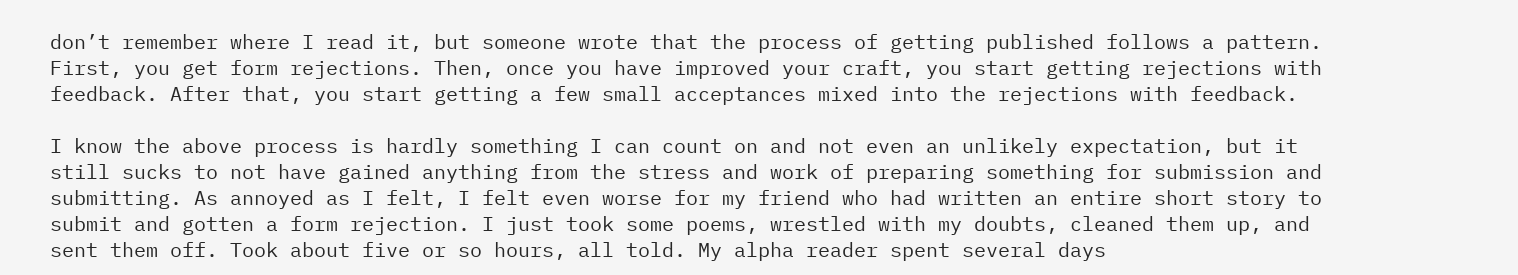don’t remember where I read it, but someone wrote that the process of getting published follows a pattern. First, you get form rejections. Then, once you have improved your craft, you start getting rejections with feedback. After that, you start getting a few small acceptances mixed into the rejections with feedback.

I know the above process is hardly something I can count on and not even an unlikely expectation, but it still sucks to not have gained anything from the stress and work of preparing something for submission and submitting. As annoyed as I felt, I felt even worse for my friend who had written an entire short story to submit and gotten a form rejection. I just took some poems, wrestled with my doubts, cleaned them up, and sent them off. Took about five or so hours, all told. My alpha reader spent several days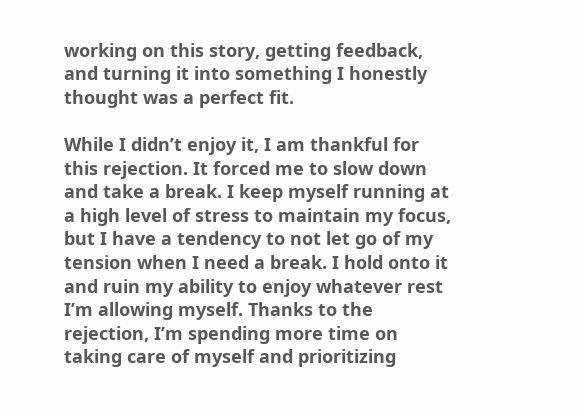working on this story, getting feedback, and turning it into something I honestly thought was a perfect fit.

While I didn’t enjoy it, I am thankful for this rejection. It forced me to slow down and take a break. I keep myself running at a high level of stress to maintain my focus, but I have a tendency to not let go of my tension when I need a break. I hold onto it and ruin my ability to enjoy whatever rest I’m allowing myself. Thanks to the rejection, I’m spending more time on taking care of myself and prioritizing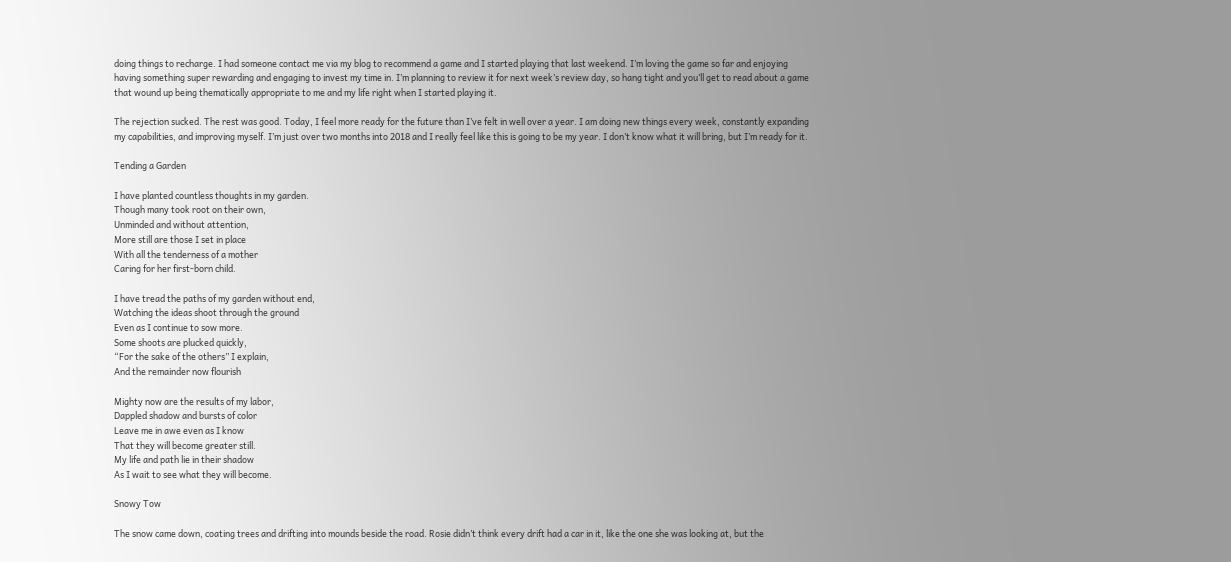doing things to recharge. I had someone contact me via my blog to recommend a game and I started playing that last weekend. I’m loving the game so far and enjoying having something super rewarding and engaging to invest my time in. I’m planning to review it for next week’s review day, so hang tight and you’ll get to read about a game that wound up being thematically appropriate to me and my life right when I started playing it.

The rejection sucked. The rest was good. Today, I feel more ready for the future than I’ve felt in well over a year. I am doing new things every week, constantly expanding my capabilities, and improving myself. I’m just over two months into 2018 and I really feel like this is going to be my year. I don’t know what it will bring, but I’m ready for it.

Tending a Garden

I have planted countless thoughts in my garden.
Though many took root on their own,
Unminded and without attention,
More still are those I set in place
With all the tenderness of a mother
Caring for her first-born child.

I have tread the paths of my garden without end,
Watching the ideas shoot through the ground
Even as I continue to sow more.
Some shoots are plucked quickly,
“For the sake of the others” I explain,
And the remainder now flourish

Mighty now are the results of my labor,
Dappled shadow and bursts of color
Leave me in awe even as I know
That they will become greater still.
My life and path lie in their shadow
As I wait to see what they will become.

Snowy Tow

The snow came down, coating trees and drifting into mounds beside the road. Rosie didn’t think every drift had a car in it, like the one she was looking at, but the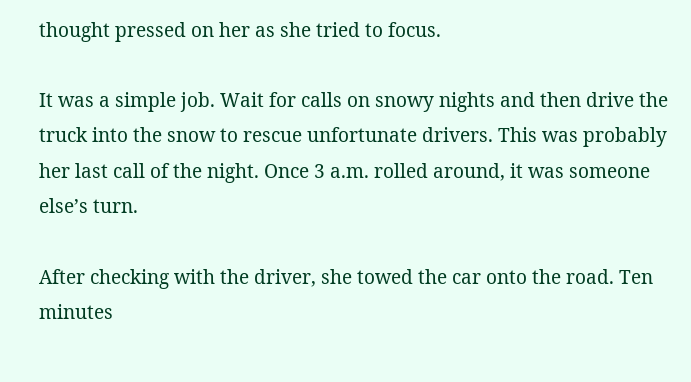thought pressed on her as she tried to focus.

It was a simple job. Wait for calls on snowy nights and then drive the truck into the snow to rescue unfortunate drivers. This was probably her last call of the night. Once 3 a.m. rolled around, it was someone else’s turn.

After checking with the driver, she towed the car onto the road. Ten minutes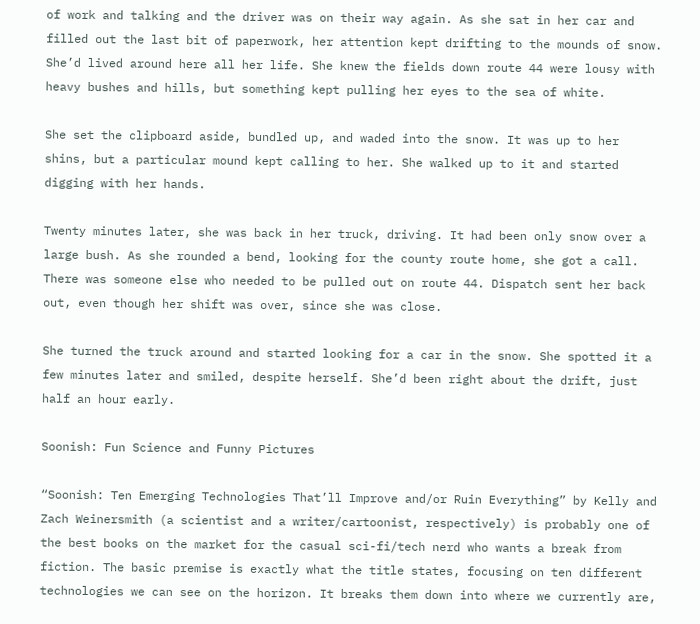of work and talking and the driver was on their way again. As she sat in her car and filled out the last bit of paperwork, her attention kept drifting to the mounds of snow. She’d lived around here all her life. She knew the fields down route 44 were lousy with heavy bushes and hills, but something kept pulling her eyes to the sea of white.

She set the clipboard aside, bundled up, and waded into the snow. It was up to her shins, but a particular mound kept calling to her. She walked up to it and started digging with her hands.

Twenty minutes later, she was back in her truck, driving. It had been only snow over a large bush. As she rounded a bend, looking for the county route home, she got a call. There was someone else who needed to be pulled out on route 44. Dispatch sent her back out, even though her shift was over, since she was close.

She turned the truck around and started looking for a car in the snow. She spotted it a few minutes later and smiled, despite herself. She’d been right about the drift, just half an hour early.

Soonish: Fun Science and Funny Pictures

“Soonish: Ten Emerging Technologies That’ll Improve and/or Ruin Everything” by Kelly and Zach Weinersmith (a scientist and a writer/cartoonist, respectively) is probably one of the best books on the market for the casual sci-fi/tech nerd who wants a break from fiction. The basic premise is exactly what the title states, focusing on ten different technologies we can see on the horizon. It breaks them down into where we currently are,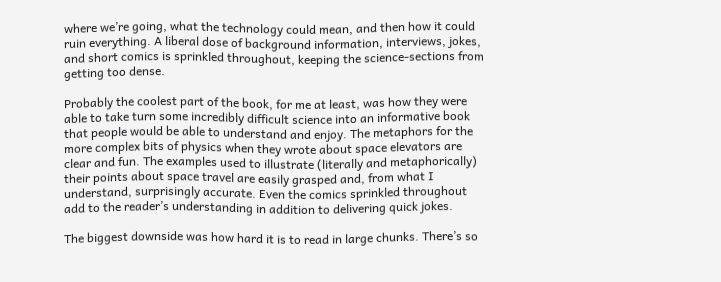where we’re going, what the technology could mean, and then how it could ruin everything. A liberal dose of background information, interviews, jokes, and short comics is sprinkled throughout, keeping the science-sections from getting too dense.

Probably the coolest part of the book, for me at least, was how they were able to take turn some incredibly difficult science into an informative book that people would be able to understand and enjoy. The metaphors for the more complex bits of physics when they wrote about space elevators are clear and fun. The examples used to illustrate (literally and metaphorically) their points about space travel are easily grasped and, from what I understand, surprisingly accurate. Even the comics sprinkled throughout add to the reader’s understanding in addition to delivering quick jokes.

The biggest downside was how hard it is to read in large chunks. There’s so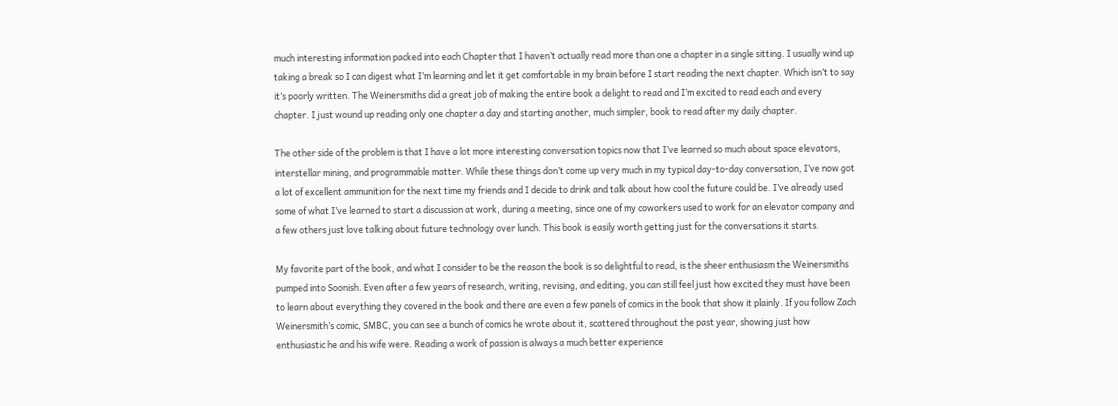much interesting information packed into each Chapter that I haven’t actually read more than one a chapter in a single sitting. I usually wind up taking a break so I can digest what I’m learning and let it get comfortable in my brain before I start reading the next chapter. Which isn’t to say it’s poorly written. The Weinersmiths did a great job of making the entire book a delight to read and I’m excited to read each and every chapter. I just wound up reading only one chapter a day and starting another, much simpler, book to read after my daily chapter.

The other side of the problem is that I have a lot more interesting conversation topics now that I’ve learned so much about space elevators, interstellar mining, and programmable matter. While these things don’t come up very much in my typical day-to-day conversation, I’ve now got a lot of excellent ammunition for the next time my friends and I decide to drink and talk about how cool the future could be. I’ve already used some of what I’ve learned to start a discussion at work, during a meeting, since one of my coworkers used to work for an elevator company and a few others just love talking about future technology over lunch. This book is easily worth getting just for the conversations it starts.

My favorite part of the book, and what I consider to be the reason the book is so delightful to read, is the sheer enthusiasm the Weinersmiths pumped into Soonish. Even after a few years of research, writing, revising, and editing, you can still feel just how excited they must have been to learn about everything they covered in the book and there are even a few panels of comics in the book that show it plainly. If you follow Zach Weinersmith’s comic, SMBC, you can see a bunch of comics he wrote about it, scattered throughout the past year, showing just how enthusiastic he and his wife were. Reading a work of passion is always a much better experience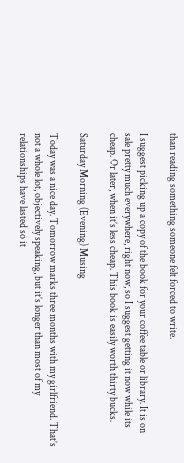than reading something someone felt forced to write.

I suggest picking up a copy of the book for your coffee table or library. It is on sale pretty much everywhere, right now, so I suggest getting it now while its cheap. Or later, when it’s less cheap. This book is easily worth thirty bucks.

Saturday Morning (Evening) Musing

Today was a nice day. Tomorrow marks three months with my girlfriend. That’s not a whole lot, objectively speaking, but it’s longer than most of my relationships have lasted so it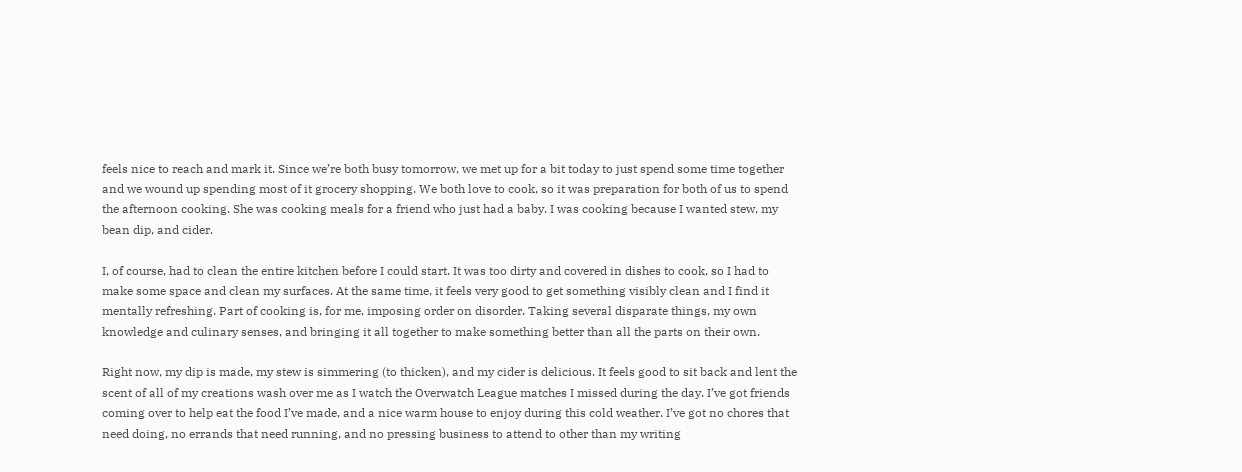feels nice to reach and mark it. Since we’re both busy tomorrow, we met up for a bit today to just spend some time together and we wound up spending most of it grocery shopping. We both love to cook, so it was preparation for both of us to spend the afternoon cooking. She was cooking meals for a friend who just had a baby. I was cooking because I wanted stew, my bean dip, and cider.

I, of course, had to clean the entire kitchen before I could start. It was too dirty and covered in dishes to cook, so I had to make some space and clean my surfaces. At the same time, it feels very good to get something visibly clean and I find it mentally refreshing. Part of cooking is, for me, imposing order on disorder. Taking several disparate things, my own knowledge and culinary senses, and bringing it all together to make something better than all the parts on their own.

Right now, my dip is made, my stew is simmering (to thicken), and my cider is delicious. It feels good to sit back and lent the scent of all of my creations wash over me as I watch the Overwatch League matches I missed during the day. I’ve got friends coming over to help eat the food I’ve made, and a nice warm house to enjoy during this cold weather. I’ve got no chores that need doing, no errands that need running, and no pressing business to attend to other than my writing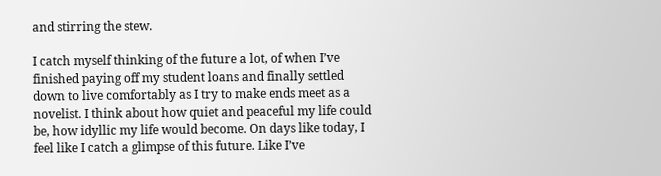and stirring the stew.

I catch myself thinking of the future a lot, of when I’ve finished paying off my student loans and finally settled down to live comfortably as I try to make ends meet as a novelist. I think about how quiet and peaceful my life could be, how idyllic my life would become. On days like today, I feel like I catch a glimpse of this future. Like I’ve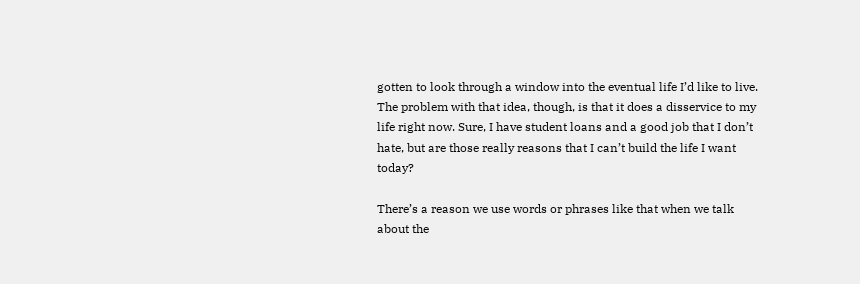gotten to look through a window into the eventual life I’d like to live. The problem with that idea, though, is that it does a disservice to my life right now. Sure, I have student loans and a good job that I don’t hate, but are those really reasons that I can’t build the life I want today?

There’s a reason we use words or phrases like that when we talk about the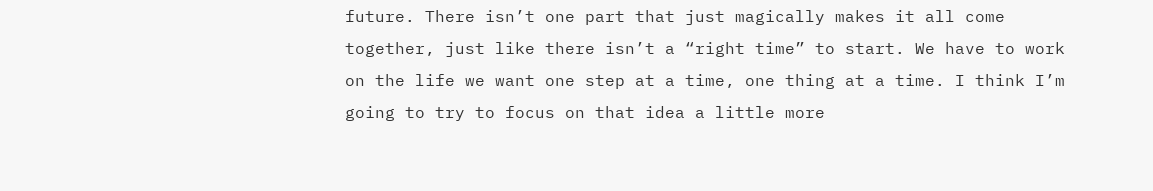future. There isn’t one part that just magically makes it all come together, just like there isn’t a “right time” to start. We have to work on the life we want one step at a time, one thing at a time. I think I’m going to try to focus on that idea a little more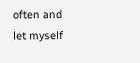often and let myself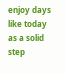enjoy days like today as a solid step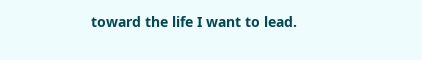toward the life I want to lead.